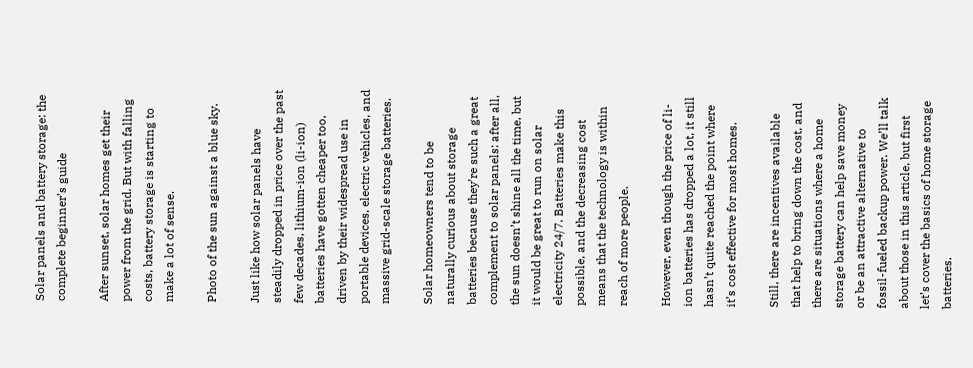Solar panels and battery storage: the complete beginner’s guide

After sunset, solar homes get their power from the grid. But with falling costs, battery storage is starting to make a lot of sense.

Photo of the sun against a blue sky.

Just like how solar panels have steadily dropped in price over the past few decades, lithium-ion (li-ion) batteries have gotten cheaper too, driven by their widespread use in portable devices, electric vehicles, and massive grid-scale storage batteries.

Solar homeowners tend to be naturally curious about storage batteries because they’re such a great complement to solar panels: after all, the sun doesn’t shine all the time, but it would be great to run on solar electricity 24/7. Batteries make this possible, and the decreasing cost means that the technology is within reach of more people.

However, even though the price of li-ion batteries has dropped a lot, it still hasn’t quite reached the point where it’s cost effective for most homes.

Still, there are incentives available that help to bring down the cost, and there are situations where a home storage battery can help save money or be an attractive alternative to fossil-fueled backup power. We’ll talk about those in this article, but first let’s cover the basics of home storage batteries.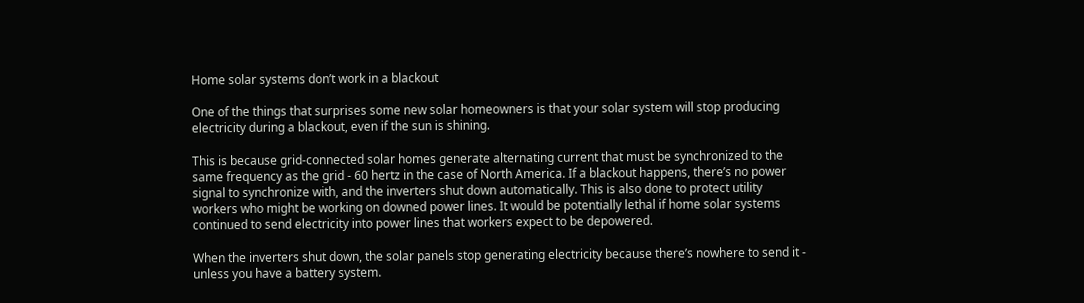Home solar systems don’t work in a blackout

One of the things that surprises some new solar homeowners is that your solar system will stop producing electricity during a blackout, even if the sun is shining.

This is because grid-connected solar homes generate alternating current that must be synchronized to the same frequency as the grid - 60 hertz in the case of North America. If a blackout happens, there’s no power signal to synchronize with, and the inverters shut down automatically. This is also done to protect utility workers who might be working on downed power lines. It would be potentially lethal if home solar systems continued to send electricity into power lines that workers expect to be depowered.

When the inverters shut down, the solar panels stop generating electricity because there’s nowhere to send it - unless you have a battery system.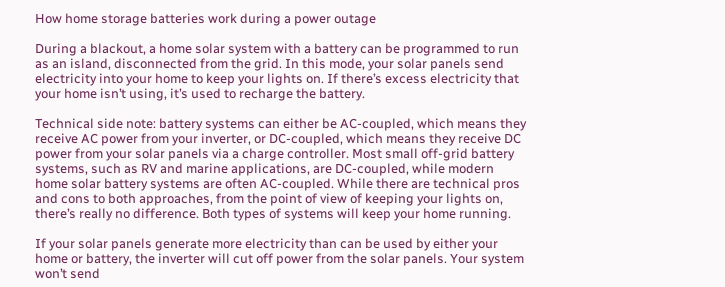How home storage batteries work during a power outage

During a blackout, a home solar system with a battery can be programmed to run as an island, disconnected from the grid. In this mode, your solar panels send electricity into your home to keep your lights on. If there’s excess electricity that your home isn’t using, it’s used to recharge the battery.

Technical side note: battery systems can either be AC-coupled, which means they receive AC power from your inverter, or DC-coupled, which means they receive DC power from your solar panels via a charge controller. Most small off-grid battery systems, such as RV and marine applications, are DC-coupled, while modern home solar battery systems are often AC-coupled. While there are technical pros and cons to both approaches, from the point of view of keeping your lights on, there’s really no difference. Both types of systems will keep your home running.

If your solar panels generate more electricity than can be used by either your home or battery, the inverter will cut off power from the solar panels. Your system won’t send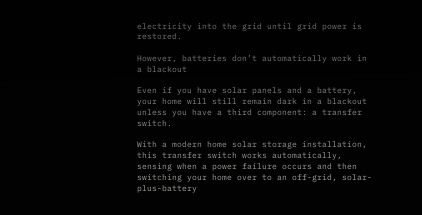electricity into the grid until grid power is restored.

However, batteries don’t automatically work in a blackout

Even if you have solar panels and a battery, your home will still remain dark in a blackout unless you have a third component: a transfer switch.

With a modern home solar storage installation, this transfer switch works automatically, sensing when a power failure occurs and then switching your home over to an off-grid, solar-plus-battery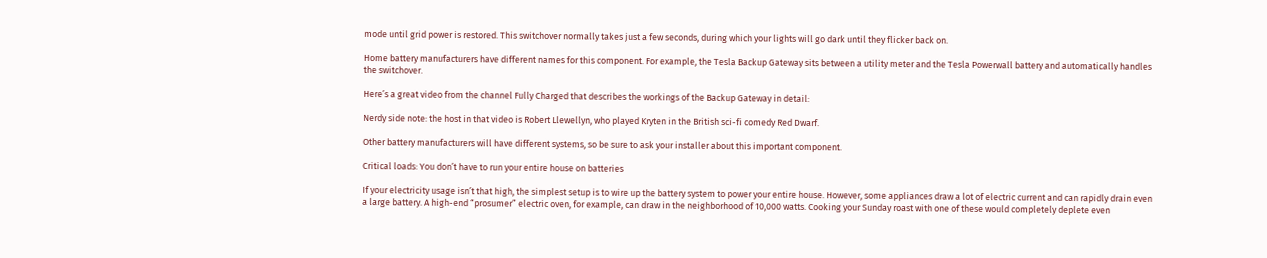mode until grid power is restored. This switchover normally takes just a few seconds, during which your lights will go dark until they flicker back on.

Home battery manufacturers have different names for this component. For example, the Tesla Backup Gateway sits between a utility meter and the Tesla Powerwall battery and automatically handles the switchover.

Here’s a great video from the channel Fully Charged that describes the workings of the Backup Gateway in detail:

Nerdy side note: the host in that video is Robert Llewellyn, who played Kryten in the British sci-fi comedy Red Dwarf.

Other battery manufacturers will have different systems, so be sure to ask your installer about this important component.

Critical loads: You don’t have to run your entire house on batteries

If your electricity usage isn’t that high, the simplest setup is to wire up the battery system to power your entire house. However, some appliances draw a lot of electric current and can rapidly drain even a large battery. A high-end “prosumer” electric oven, for example, can draw in the neighborhood of 10,000 watts. Cooking your Sunday roast with one of these would completely deplete even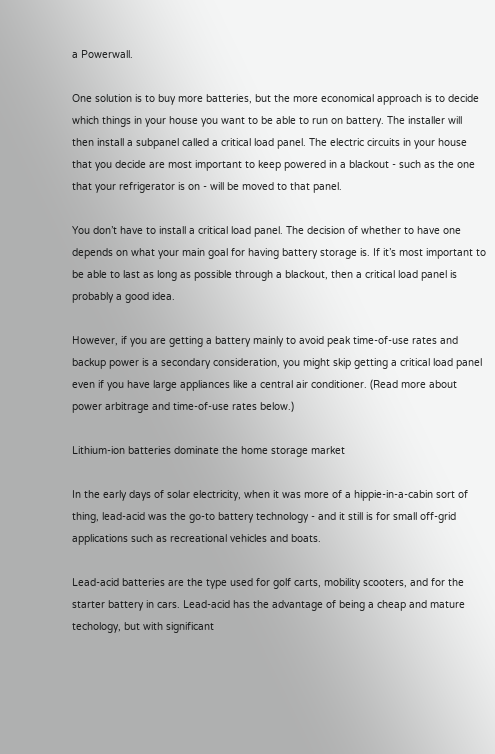a Powerwall.

One solution is to buy more batteries, but the more economical approach is to decide which things in your house you want to be able to run on battery. The installer will then install a subpanel called a critical load panel. The electric circuits in your house that you decide are most important to keep powered in a blackout - such as the one that your refrigerator is on - will be moved to that panel.

You don’t have to install a critical load panel. The decision of whether to have one depends on what your main goal for having battery storage is. If it’s most important to be able to last as long as possible through a blackout, then a critical load panel is probably a good idea.

However, if you are getting a battery mainly to avoid peak time-of-use rates and backup power is a secondary consideration, you might skip getting a critical load panel even if you have large appliances like a central air conditioner. (Read more about power arbitrage and time-of-use rates below.)

Lithium-ion batteries dominate the home storage market

In the early days of solar electricity, when it was more of a hippie-in-a-cabin sort of thing, lead-acid was the go-to battery technology - and it still is for small off-grid applications such as recreational vehicles and boats.

Lead-acid batteries are the type used for golf carts, mobility scooters, and for the starter battery in cars. Lead-acid has the advantage of being a cheap and mature techology, but with significant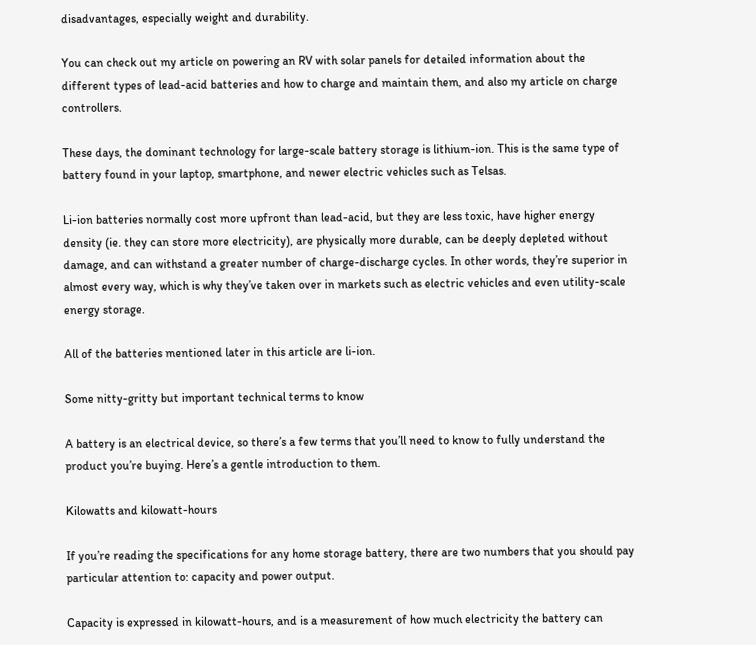disadvantages, especially weight and durability.

You can check out my article on powering an RV with solar panels for detailed information about the different types of lead-acid batteries and how to charge and maintain them, and also my article on charge controllers.

These days, the dominant technology for large-scale battery storage is lithium-ion. This is the same type of battery found in your laptop, smartphone, and newer electric vehicles such as Telsas.

Li-ion batteries normally cost more upfront than lead-acid, but they are less toxic, have higher energy density (ie. they can store more electricity), are physically more durable, can be deeply depleted without damage, and can withstand a greater number of charge-discharge cycles. In other words, they’re superior in almost every way, which is why they’ve taken over in markets such as electric vehicles and even utility-scale energy storage.

All of the batteries mentioned later in this article are li-ion.

Some nitty-gritty but important technical terms to know

A battery is an electrical device, so there’s a few terms that you’ll need to know to fully understand the product you’re buying. Here’s a gentle introduction to them.

Kilowatts and kilowatt-hours

If you’re reading the specifications for any home storage battery, there are two numbers that you should pay particular attention to: capacity and power output.

Capacity is expressed in kilowatt-hours, and is a measurement of how much electricity the battery can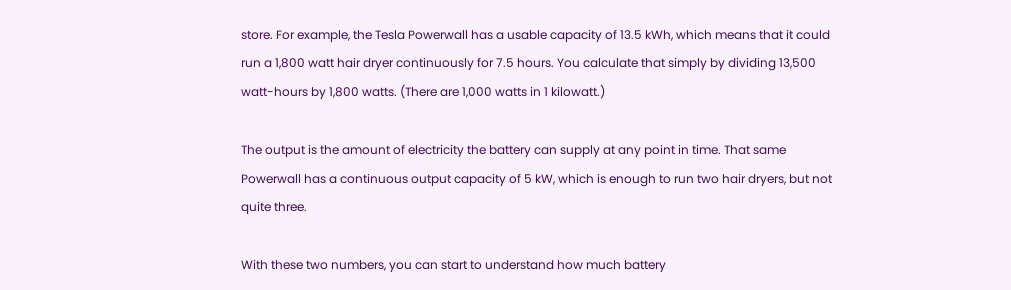store. For example, the Tesla Powerwall has a usable capacity of 13.5 kWh, which means that it could run a 1,800 watt hair dryer continuously for 7.5 hours. You calculate that simply by dividing 13,500 watt-hours by 1,800 watts. (There are 1,000 watts in 1 kilowatt.)

The output is the amount of electricity the battery can supply at any point in time. That same Powerwall has a continuous output capacity of 5 kW, which is enough to run two hair dryers, but not quite three.

With these two numbers, you can start to understand how much battery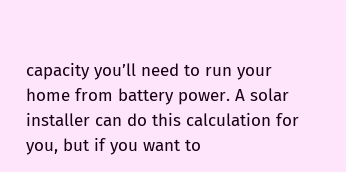capacity you’ll need to run your home from battery power. A solar installer can do this calculation for you, but if you want to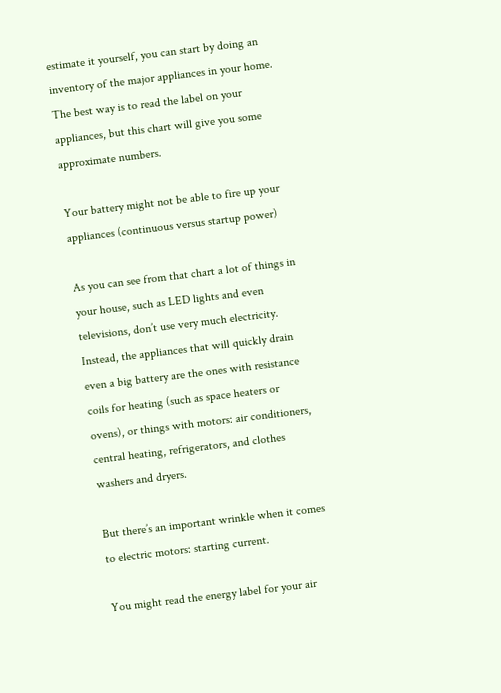estimate it yourself, you can start by doing an inventory of the major appliances in your home. The best way is to read the label on your appliances, but this chart will give you some approximate numbers.

Your battery might not be able to fire up your appliances (continuous versus startup power)

As you can see from that chart a lot of things in your house, such as LED lights and even televisions, don’t use very much electricity. Instead, the appliances that will quickly drain even a big battery are the ones with resistance coils for heating (such as space heaters or ovens), or things with motors: air conditioners, central heating, refrigerators, and clothes washers and dryers.

But there’s an important wrinkle when it comes to electric motors: starting current.

You might read the energy label for your air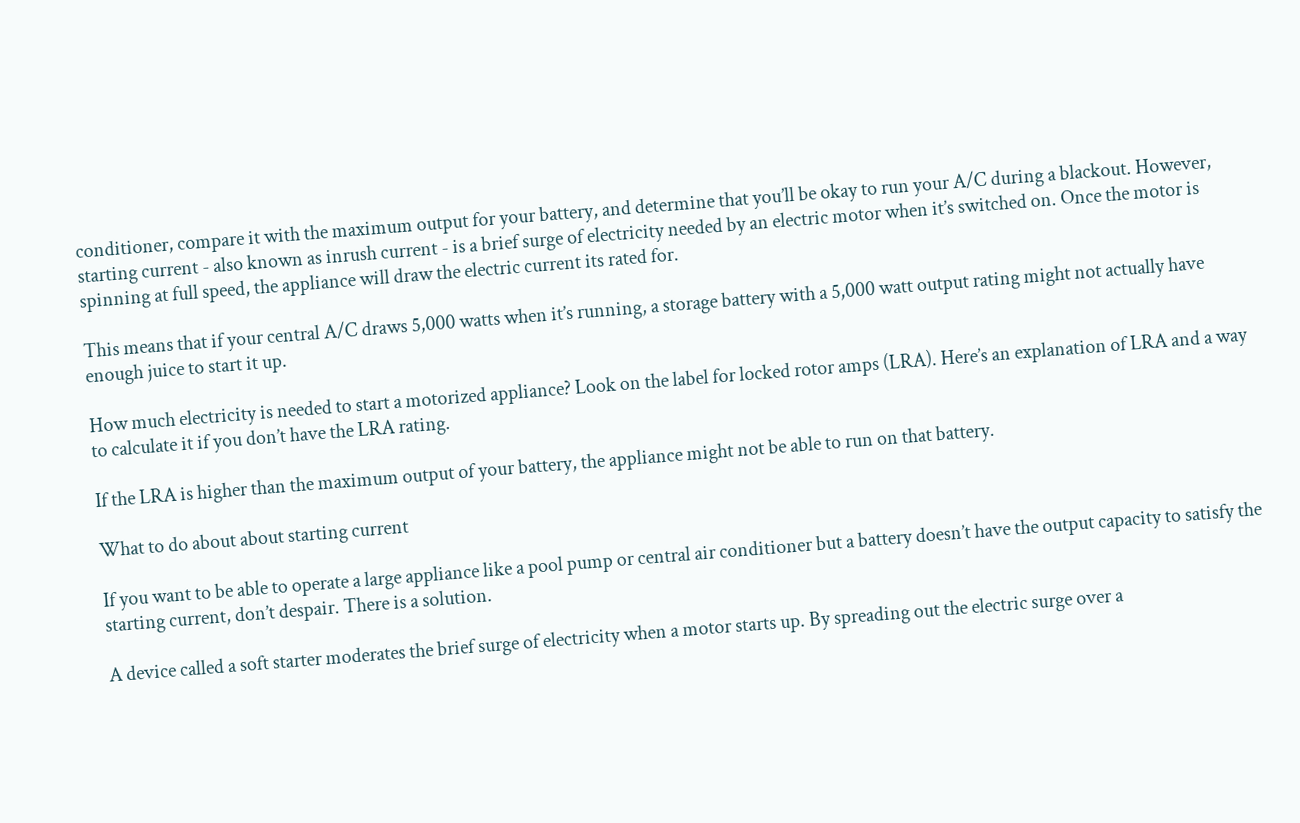conditioner, compare it with the maximum output for your battery, and determine that you’ll be okay to run your A/C during a blackout. However, starting current - also known as inrush current - is a brief surge of electricity needed by an electric motor when it’s switched on. Once the motor is spinning at full speed, the appliance will draw the electric current its rated for.

This means that if your central A/C draws 5,000 watts when it’s running, a storage battery with a 5,000 watt output rating might not actually have enough juice to start it up.

How much electricity is needed to start a motorized appliance? Look on the label for locked rotor amps (LRA). Here’s an explanation of LRA and a way to calculate it if you don’t have the LRA rating.

If the LRA is higher than the maximum output of your battery, the appliance might not be able to run on that battery.

What to do about about starting current

If you want to be able to operate a large appliance like a pool pump or central air conditioner but a battery doesn’t have the output capacity to satisfy the starting current, don’t despair. There is a solution.

A device called a soft starter moderates the brief surge of electricity when a motor starts up. By spreading out the electric surge over a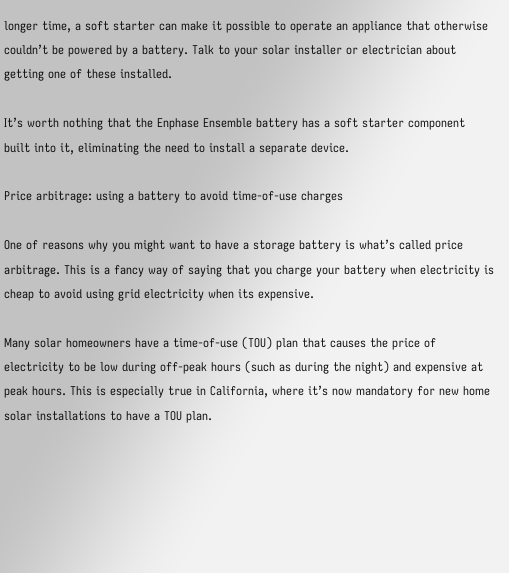longer time, a soft starter can make it possible to operate an appliance that otherwise couldn’t be powered by a battery. Talk to your solar installer or electrician about getting one of these installed.

It’s worth nothing that the Enphase Ensemble battery has a soft starter component built into it, eliminating the need to install a separate device.

Price arbitrage: using a battery to avoid time-of-use charges

One of reasons why you might want to have a storage battery is what’s called price arbitrage. This is a fancy way of saying that you charge your battery when electricity is cheap to avoid using grid electricity when its expensive.

Many solar homeowners have a time-of-use (TOU) plan that causes the price of electricity to be low during off-peak hours (such as during the night) and expensive at peak hours. This is especially true in California, where it’s now mandatory for new home solar installations to have a TOU plan.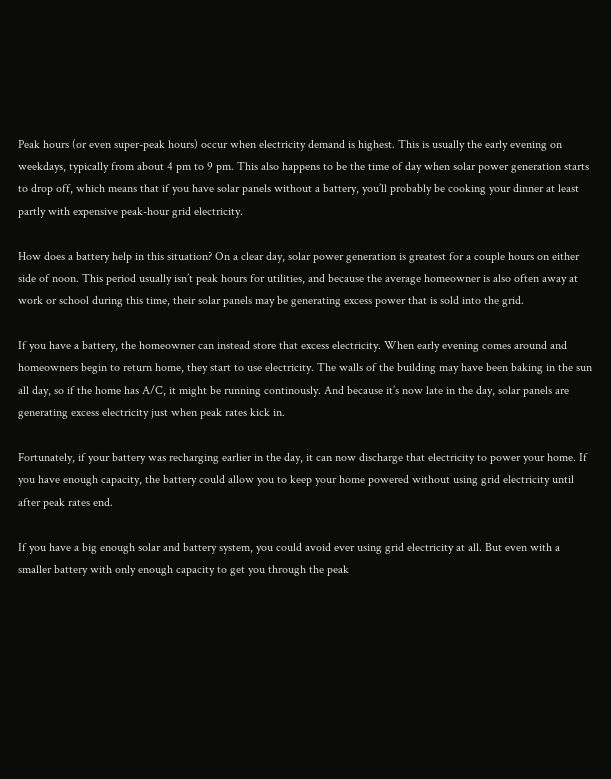Peak hours (or even super-peak hours) occur when electricity demand is highest. This is usually the early evening on weekdays, typically from about 4 pm to 9 pm. This also happens to be the time of day when solar power generation starts to drop off, which means that if you have solar panels without a battery, you’ll probably be cooking your dinner at least partly with expensive peak-hour grid electricity.

How does a battery help in this situation? On a clear day, solar power generation is greatest for a couple hours on either side of noon. This period usually isn’t peak hours for utilities, and because the average homeowner is also often away at work or school during this time, their solar panels may be generating excess power that is sold into the grid.

If you have a battery, the homeowner can instead store that excess electricity. When early evening comes around and homeowners begin to return home, they start to use electricity. The walls of the building may have been baking in the sun all day, so if the home has A/C, it might be running continously. And because it’s now late in the day, solar panels are generating excess electricity just when peak rates kick in.

Fortunately, if your battery was recharging earlier in the day, it can now discharge that electricity to power your home. If you have enough capacity, the battery could allow you to keep your home powered without using grid electricity until after peak rates end.

If you have a big enough solar and battery system, you could avoid ever using grid electricity at all. But even with a smaller battery with only enough capacity to get you through the peak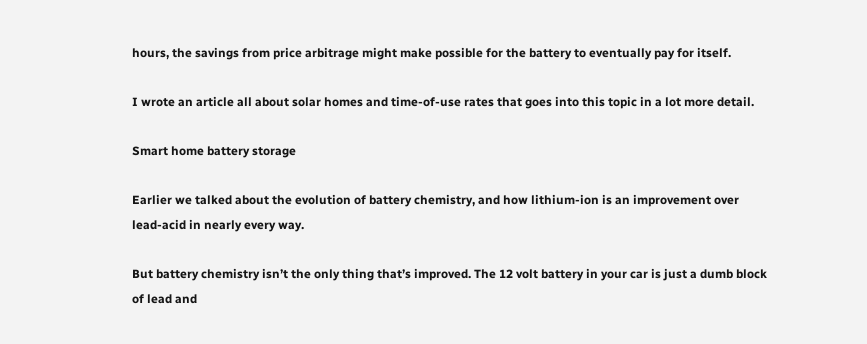hours, the savings from price arbitrage might make possible for the battery to eventually pay for itself.

I wrote an article all about solar homes and time-of-use rates that goes into this topic in a lot more detail.

Smart home battery storage

Earlier we talked about the evolution of battery chemistry, and how lithium-ion is an improvement over lead-acid in nearly every way.

But battery chemistry isn’t the only thing that’s improved. The 12 volt battery in your car is just a dumb block of lead and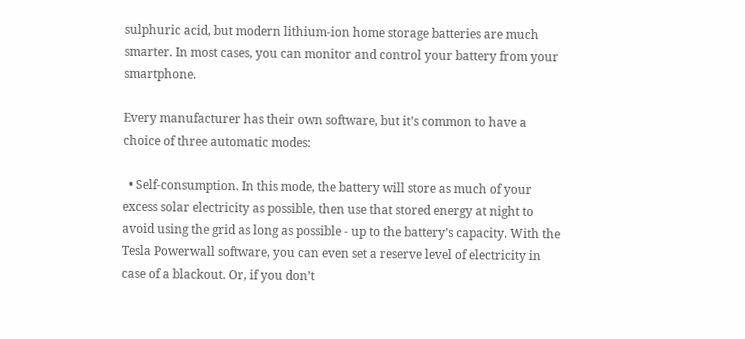sulphuric acid, but modern lithium-ion home storage batteries are much smarter. In most cases, you can monitor and control your battery from your smartphone.

Every manufacturer has their own software, but it’s common to have a choice of three automatic modes:

  • Self-consumption. In this mode, the battery will store as much of your excess solar electricity as possible, then use that stored energy at night to avoid using the grid as long as possible - up to the battery’s capacity. With the Tesla Powerwall software, you can even set a reserve level of electricity in case of a blackout. Or, if you don’t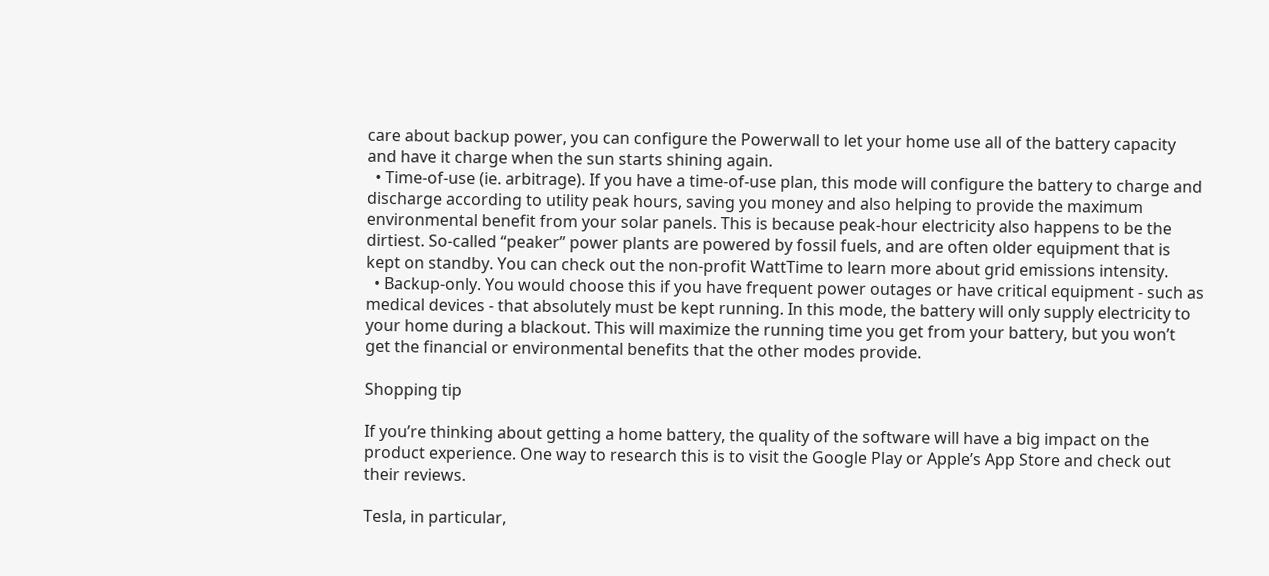care about backup power, you can configure the Powerwall to let your home use all of the battery capacity and have it charge when the sun starts shining again.
  • Time-of-use (ie. arbitrage). If you have a time-of-use plan, this mode will configure the battery to charge and discharge according to utility peak hours, saving you money and also helping to provide the maximum environmental benefit from your solar panels. This is because peak-hour electricity also happens to be the dirtiest. So-called “peaker” power plants are powered by fossil fuels, and are often older equipment that is kept on standby. You can check out the non-profit WattTime to learn more about grid emissions intensity.
  • Backup-only. You would choose this if you have frequent power outages or have critical equipment - such as medical devices - that absolutely must be kept running. In this mode, the battery will only supply electricity to your home during a blackout. This will maximize the running time you get from your battery, but you won’t get the financial or environmental benefits that the other modes provide.

Shopping tip

If you’re thinking about getting a home battery, the quality of the software will have a big impact on the product experience. One way to research this is to visit the Google Play or Apple’s App Store and check out their reviews.

Tesla, in particular,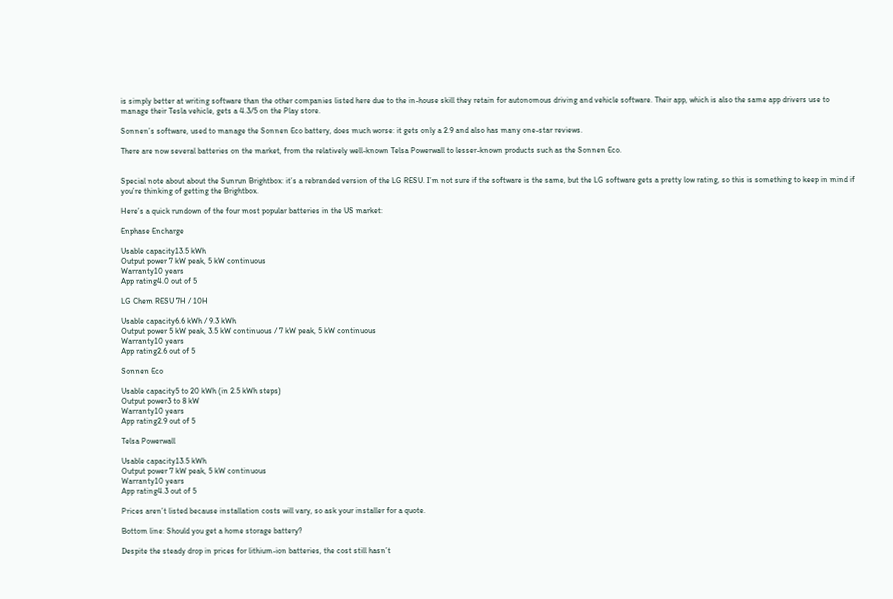is simply better at writing software than the other companies listed here due to the in-house skill they retain for autonomous driving and vehicle software. Their app, which is also the same app drivers use to manage their Tesla vehicle, gets a 4.3/5 on the Play store.

Sonnen’s software, used to manage the Sonnen Eco battery, does much worse: it gets only a 2.9 and also has many one-star reviews.

There are now several batteries on the market, from the relatively well-known Telsa Powerwall to lesser-known products such as the Sonnen Eco.


Special note about about the Sunrun Brightbox: it’s a rebranded version of the LG RESU. I’m not sure if the software is the same, but the LG software gets a pretty low rating, so this is something to keep in mind if you’re thinking of getting the Brightbox.

Here’s a quick rundown of the four most popular batteries in the US market:

Enphase Encharge

Usable capacity13.5 kWh
Output power 7 kW peak, 5 kW continuous
Warranty10 years
App rating4.0 out of 5

LG Chem RESU 7H / 10H

Usable capacity6.6 kWh / 9.3 kWh
Output power 5 kW peak, 3.5 kW continuous / 7 kW peak, 5 kW continuous
Warranty10 years
App rating2.6 out of 5

Sonnen Eco

Usable capacity5 to 20 kWh (in 2.5 kWh steps)
Output power3 to 8 kW
Warranty10 years
App rating2.9 out of 5

Telsa Powerwall

Usable capacity13.5 kWh
Output power 7 kW peak, 5 kW continuous
Warranty10 years
App rating4.3 out of 5

Prices aren’t listed because installation costs will vary, so ask your installer for a quote.

Bottom line: Should you get a home storage battery?

Despite the steady drop in prices for lithium-ion batteries, the cost still hasn’t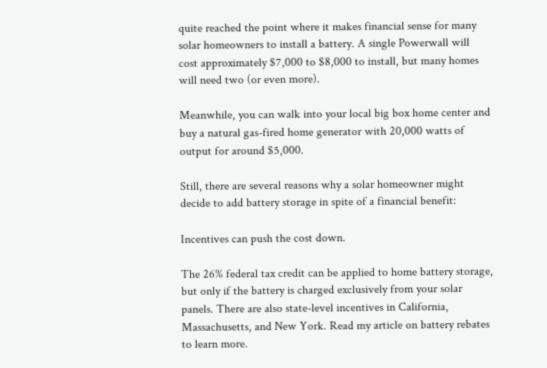quite reached the point where it makes financial sense for many solar homeowners to install a battery. A single Powerwall will cost approximately $7,000 to $8,000 to install, but many homes will need two (or even more).

Meanwhile, you can walk into your local big box home center and buy a natural gas-fired home generator with 20,000 watts of output for around $5,000.

Still, there are several reasons why a solar homeowner might decide to add battery storage in spite of a financial benefit:

Incentives can push the cost down.

The 26% federal tax credit can be applied to home battery storage, but only if the battery is charged exclusively from your solar panels. There are also state-level incentives in California, Massachusetts, and New York. Read my article on battery rebates to learn more.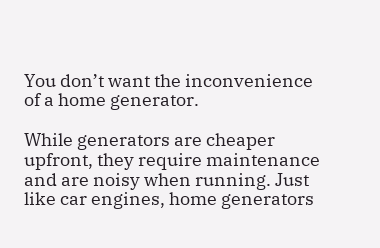You don’t want the inconvenience of a home generator.

While generators are cheaper upfront, they require maintenance and are noisy when running. Just like car engines, home generators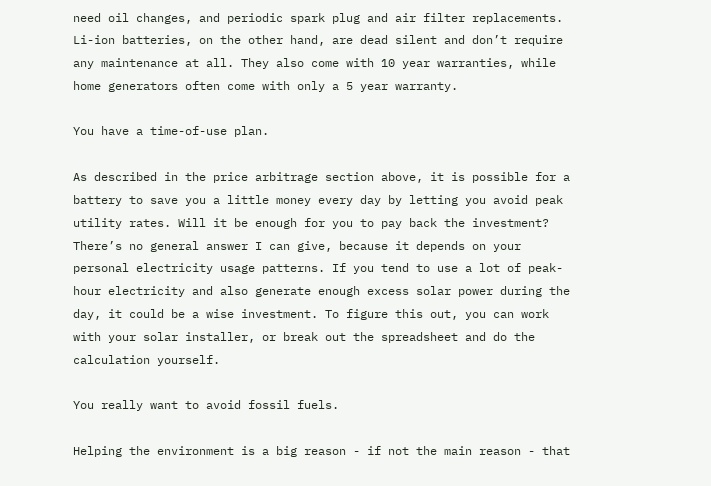need oil changes, and periodic spark plug and air filter replacements. Li-ion batteries, on the other hand, are dead silent and don’t require any maintenance at all. They also come with 10 year warranties, while home generators often come with only a 5 year warranty.

You have a time-of-use plan.

As described in the price arbitrage section above, it is possible for a battery to save you a little money every day by letting you avoid peak utility rates. Will it be enough for you to pay back the investment? There’s no general answer I can give, because it depends on your personal electricity usage patterns. If you tend to use a lot of peak-hour electricity and also generate enough excess solar power during the day, it could be a wise investment. To figure this out, you can work with your solar installer, or break out the spreadsheet and do the calculation yourself.

You really want to avoid fossil fuels.

Helping the environment is a big reason - if not the main reason - that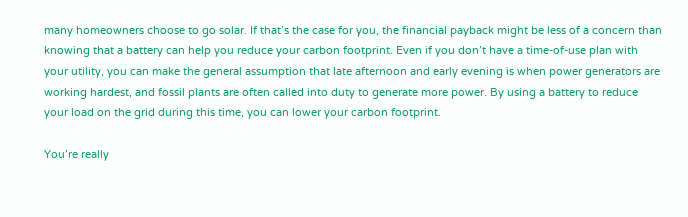many homeowners choose to go solar. If that’s the case for you, the financial payback might be less of a concern than knowing that a battery can help you reduce your carbon footprint. Even if you don’t have a time-of-use plan with your utility, you can make the general assumption that late afternoon and early evening is when power generators are working hardest, and fossil plants are often called into duty to generate more power. By using a battery to reduce your load on the grid during this time, you can lower your carbon footprint.

You’re really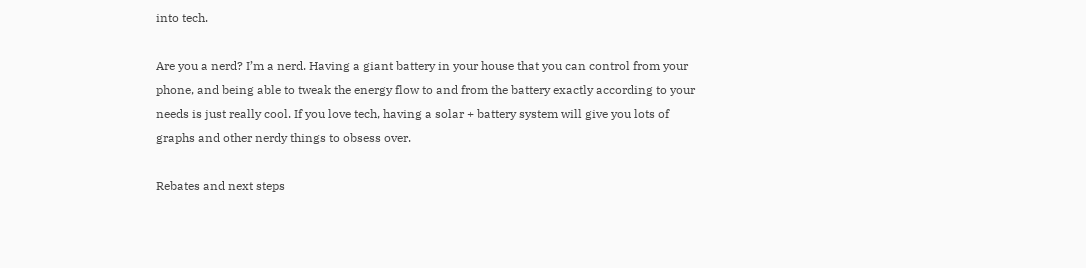into tech.

Are you a nerd? I’m a nerd. Having a giant battery in your house that you can control from your phone, and being able to tweak the energy flow to and from the battery exactly according to your needs is just really cool. If you love tech, having a solar + battery system will give you lots of graphs and other nerdy things to obsess over.

Rebates and next steps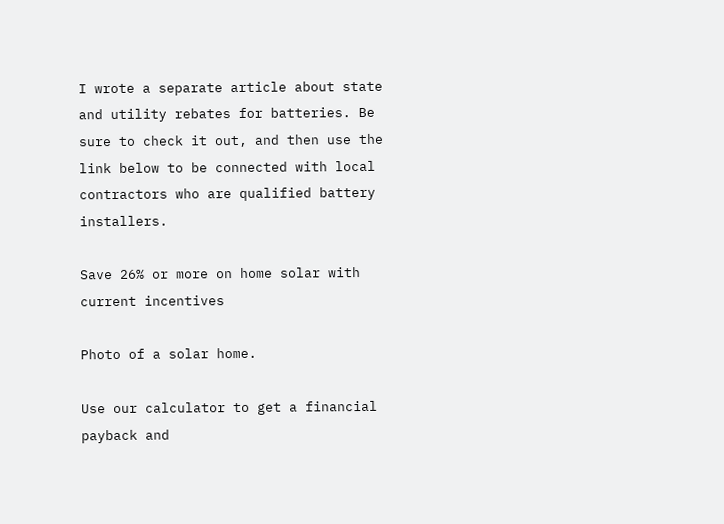I wrote a separate article about state and utility rebates for batteries. Be sure to check it out, and then use the link below to be connected with local contractors who are qualified battery installers.

Save 26% or more on home solar with current incentives

Photo of a solar home.

Use our calculator to get a financial payback and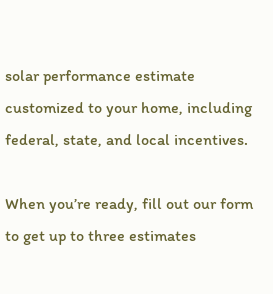solar performance estimate customized to your home, including federal, state, and local incentives.

When you’re ready, fill out our form to get up to three estimates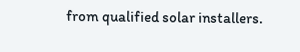from qualified solar installers.